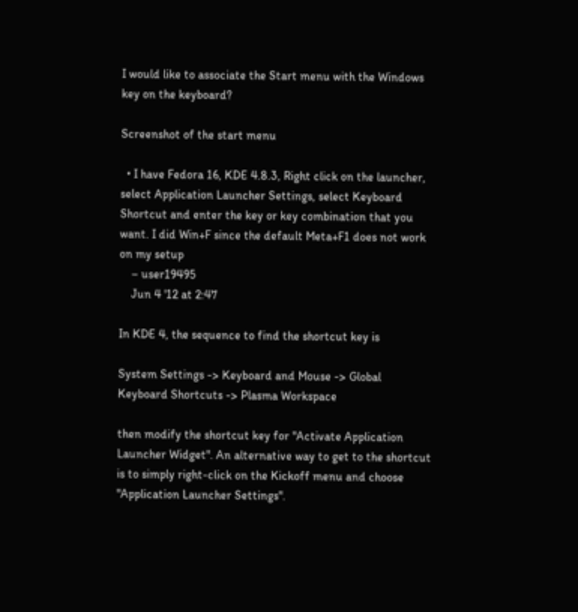I would like to associate the Start menu with the Windows key on the keyboard?

Screenshot of the start menu

  • I have Fedora 16, KDE 4.8.3, Right click on the launcher, select Application Launcher Settings, select Keyboard Shortcut and enter the key or key combination that you want. I did Win+F since the default Meta+F1 does not work on my setup
    – user19495
    Jun 4 '12 at 2:47

In KDE 4, the sequence to find the shortcut key is

System Settings -> Keyboard and Mouse -> Global Keyboard Shortcuts -> Plasma Workspace

then modify the shortcut key for "Activate Application Launcher Widget". An alternative way to get to the shortcut is to simply right-click on the Kickoff menu and choose "Application Launcher Settings".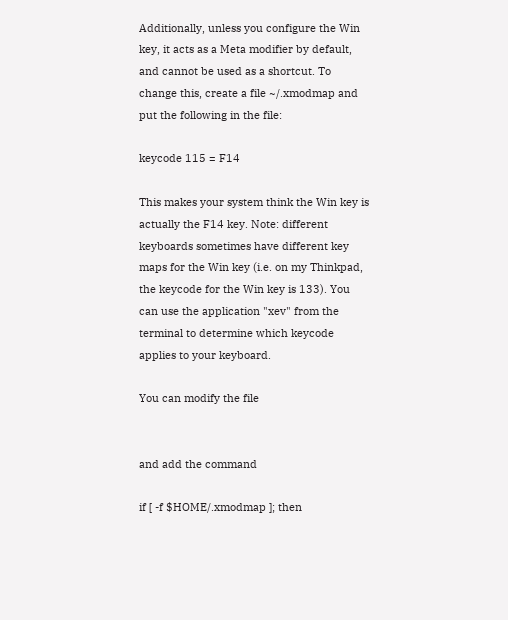Additionally, unless you configure the Win key, it acts as a Meta modifier by default, and cannot be used as a shortcut. To change this, create a file ~/.xmodmap and put the following in the file:

keycode 115 = F14

This makes your system think the Win key is actually the F14 key. Note: different keyboards sometimes have different key maps for the Win key (i.e. on my Thinkpad, the keycode for the Win key is 133). You can use the application "xev" from the terminal to determine which keycode applies to your keyboard.

You can modify the file


and add the command

if [ -f $HOME/.xmodmap ]; then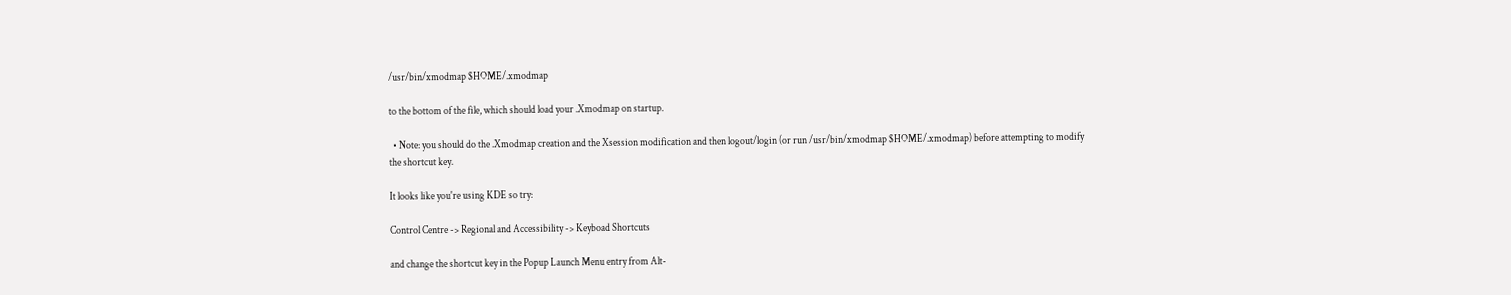/usr/bin/xmodmap $HOME/.xmodmap

to the bottom of the file, which should load your .Xmodmap on startup.

  • Note: you should do the .Xmodmap creation and the Xsession modification and then logout/login (or run /usr/bin/xmodmap $HOME/.xmodmap) before attempting to modify the shortcut key.

It looks like you're using KDE so try:

Control Centre -> Regional and Accessibility -> Keyboad Shortcuts

and change the shortcut key in the Popup Launch Menu entry from Alt-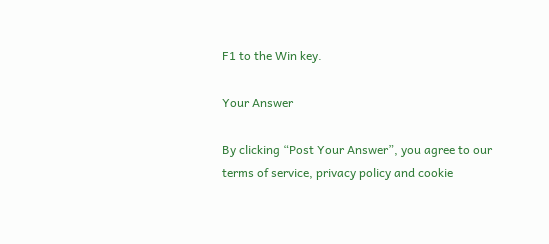F1 to the Win key.

Your Answer

By clicking “Post Your Answer”, you agree to our terms of service, privacy policy and cookie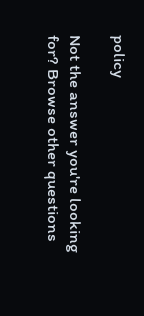policy

Not the answer you're looking for? Browse other questions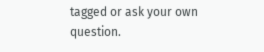tagged or ask your own question.